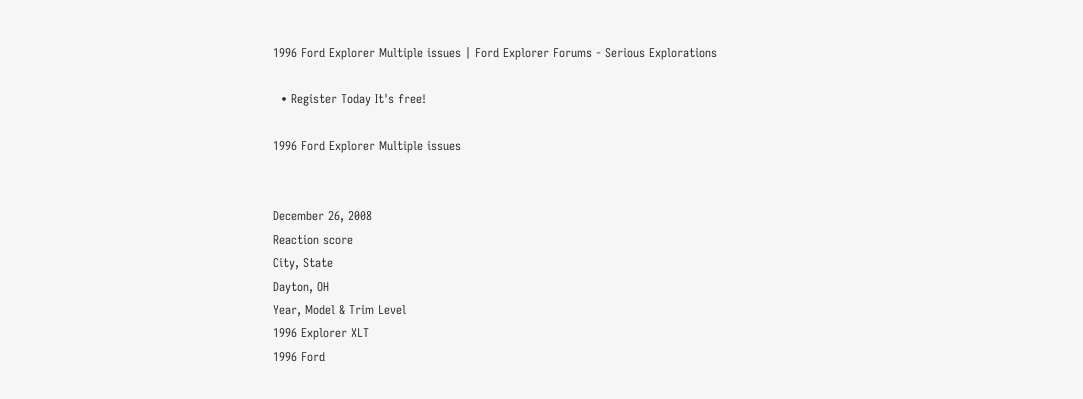1996 Ford Explorer Multiple issues | Ford Explorer Forums - Serious Explorations

  • Register Today It's free!

1996 Ford Explorer Multiple issues


December 26, 2008
Reaction score
City, State
Dayton, OH
Year, Model & Trim Level
1996 Explorer XLT
1996 Ford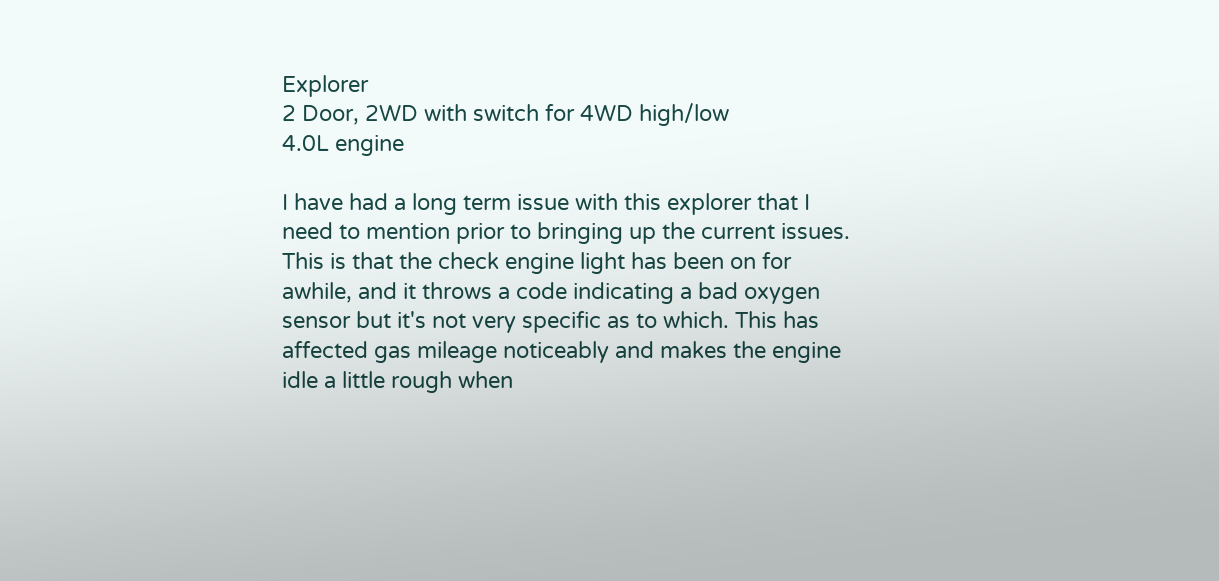Explorer
2 Door, 2WD with switch for 4WD high/low
4.0L engine

I have had a long term issue with this explorer that I need to mention prior to bringing up the current issues. This is that the check engine light has been on for awhile, and it throws a code indicating a bad oxygen sensor but it's not very specific as to which. This has affected gas mileage noticeably and makes the engine idle a little rough when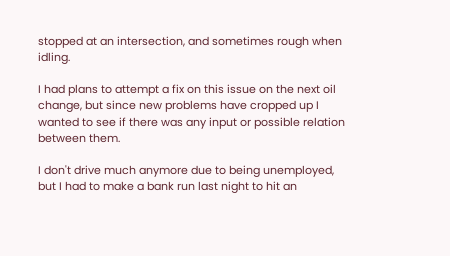stopped at an intersection, and sometimes rough when idling.

I had plans to attempt a fix on this issue on the next oil change, but since new problems have cropped up I wanted to see if there was any input or possible relation between them.

I don't drive much anymore due to being unemployed, but I had to make a bank run last night to hit an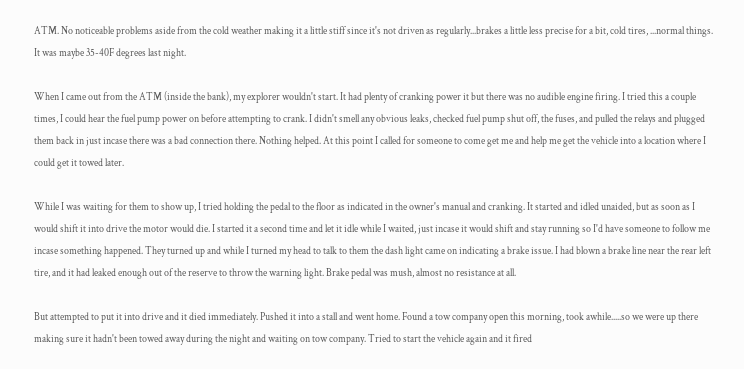ATM. No noticeable problems aside from the cold weather making it a little stiff since it's not driven as regularly...brakes a little less precise for a bit, cold tires, ...normal things. It was maybe 35-40F degrees last night.

When I came out from the ATM (inside the bank), my explorer wouldn't start. It had plenty of cranking power it but there was no audible engine firing. I tried this a couple times, I could hear the fuel pump power on before attempting to crank. I didn't smell any obvious leaks, checked fuel pump shut off, the fuses, and pulled the relays and plugged them back in just incase there was a bad connection there. Nothing helped. At this point I called for someone to come get me and help me get the vehicle into a location where I could get it towed later.

While I was waiting for them to show up, I tried holding the pedal to the floor as indicated in the owner's manual and cranking. It started and idled unaided, but as soon as I would shift it into drive the motor would die. I started it a second time and let it idle while I waited, just incase it would shift and stay running so I'd have someone to follow me incase something happened. They turned up and while I turned my head to talk to them the dash light came on indicating a brake issue. I had blown a brake line near the rear left tire, and it had leaked enough out of the reserve to throw the warning light. Brake pedal was mush, almost no resistance at all.

But attempted to put it into drive and it died immediately. Pushed it into a stall and went home. Found a tow company open this morning, took awhile.....so we were up there making sure it hadn't been towed away during the night and waiting on tow company. Tried to start the vehicle again and it fired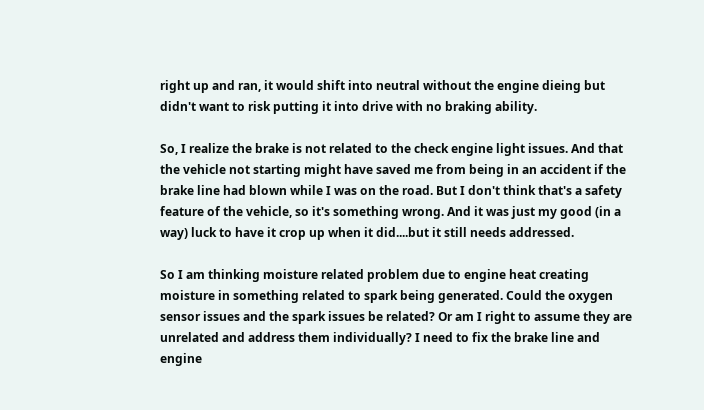right up and ran, it would shift into neutral without the engine dieing but didn't want to risk putting it into drive with no braking ability.

So, I realize the brake is not related to the check engine light issues. And that the vehicle not starting might have saved me from being in an accident if the brake line had blown while I was on the road. But I don't think that's a safety feature of the vehicle, so it's something wrong. And it was just my good (in a way) luck to have it crop up when it did....but it still needs addressed.

So I am thinking moisture related problem due to engine heat creating moisture in something related to spark being generated. Could the oxygen sensor issues and the spark issues be related? Or am I right to assume they are unrelated and address them individually? I need to fix the brake line and engine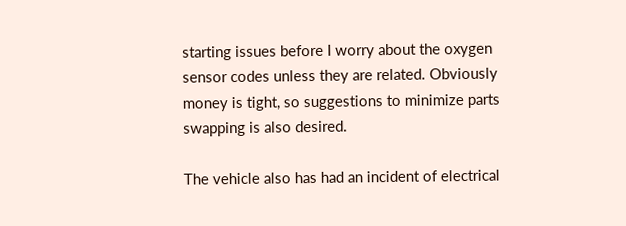starting issues before I worry about the oxygen sensor codes unless they are related. Obviously money is tight, so suggestions to minimize parts swapping is also desired.

The vehicle also has had an incident of electrical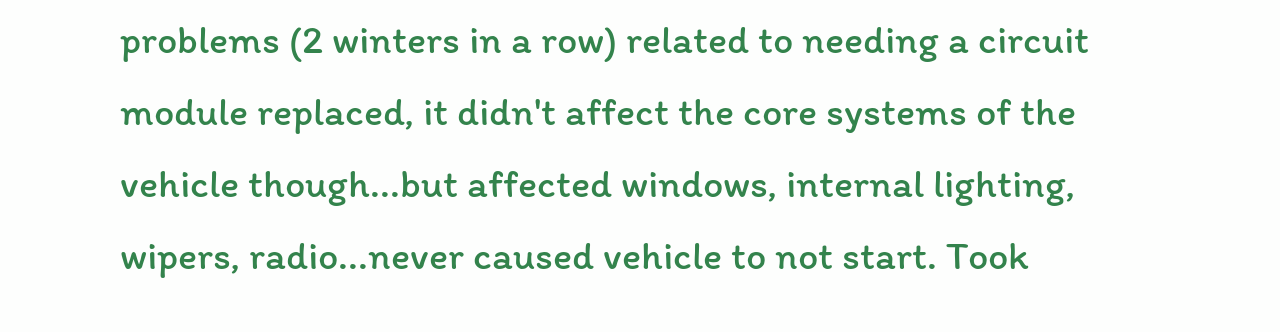problems (2 winters in a row) related to needing a circuit module replaced, it didn't affect the core systems of the vehicle though...but affected windows, internal lighting, wipers, radio...never caused vehicle to not start. Took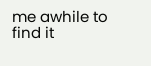me awhile to find it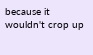because it wouldn't crop up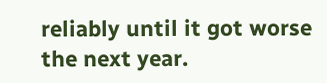reliably until it got worse the next year.